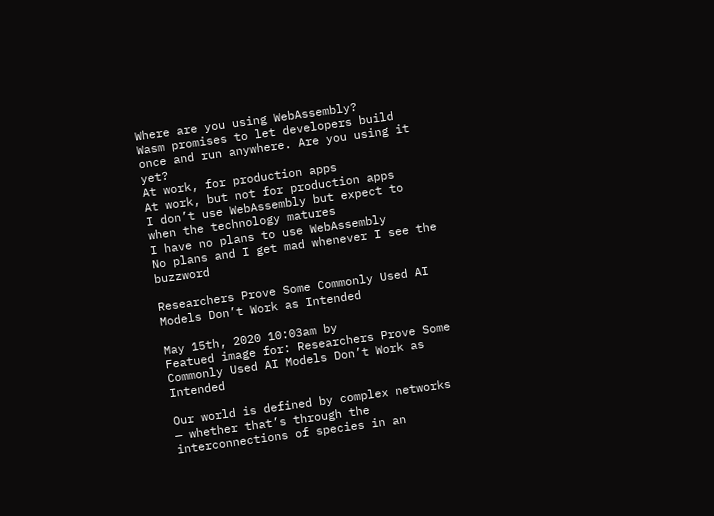Where are you using WebAssembly?
Wasm promises to let developers build once and run anywhere. Are you using it yet?
At work, for production apps
At work, but not for production apps
I don’t use WebAssembly but expect to when the technology matures
I have no plans to use WebAssembly
No plans and I get mad whenever I see the buzzword

Researchers Prove Some Commonly Used AI Models Don’t Work as Intended

May 15th, 2020 10:03am by
Featued image for: Researchers Prove Some Commonly Used AI Models Don’t Work as Intended

Our world is defined by complex networks — whether that’s through the interconnections of species in an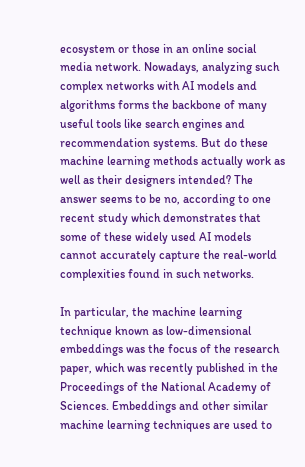ecosystem or those in an online social media network. Nowadays, analyzing such complex networks with AI models and algorithms forms the backbone of many useful tools like search engines and recommendation systems. But do these machine learning methods actually work as well as their designers intended? The answer seems to be no, according to one recent study which demonstrates that some of these widely used AI models cannot accurately capture the real-world complexities found in such networks.

In particular, the machine learning technique known as low-dimensional embeddings was the focus of the research paper, which was recently published in the Proceedings of the National Academy of Sciences. Embeddings and other similar machine learning techniques are used to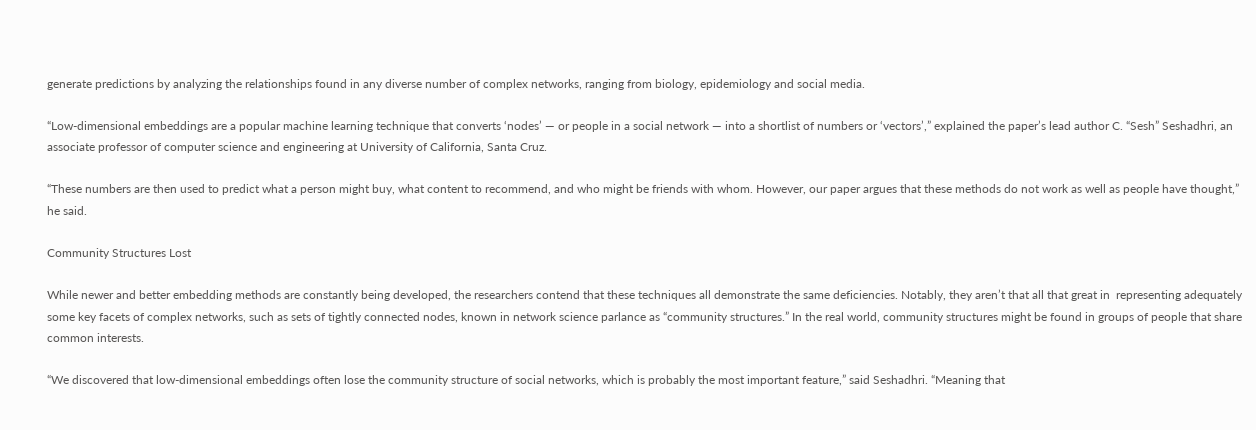generate predictions by analyzing the relationships found in any diverse number of complex networks, ranging from biology, epidemiology and social media.

“Low-dimensional embeddings are a popular machine learning technique that converts ‘nodes’ — or people in a social network — into a shortlist of numbers or ‘vectors’,” explained the paper’s lead author C. “Sesh” Seshadhri, an associate professor of computer science and engineering at University of California, Santa Cruz.

“These numbers are then used to predict what a person might buy, what content to recommend, and who might be friends with whom. However, our paper argues that these methods do not work as well as people have thought,” he said.

Community Structures Lost

While newer and better embedding methods are constantly being developed, the researchers contend that these techniques all demonstrate the same deficiencies. Notably, they aren’t that all that great in  representing adequately some key facets of complex networks, such as sets of tightly connected nodes, known in network science parlance as “community structures.” In the real world, community structures might be found in groups of people that share common interests.

“We discovered that low-dimensional embeddings often lose the community structure of social networks, which is probably the most important feature,” said Seshadhri. “Meaning that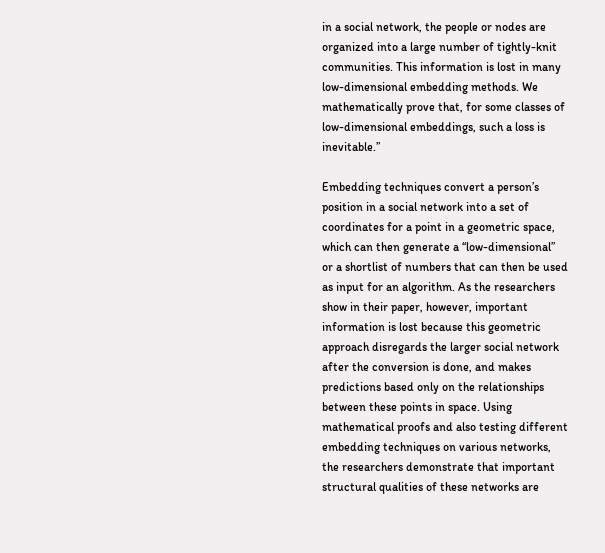in a social network, the people or nodes are organized into a large number of tightly-knit communities. This information is lost in many low-dimensional embedding methods. We mathematically prove that, for some classes of low-dimensional embeddings, such a loss is inevitable.”

Embedding techniques convert a person’s position in a social network into a set of coordinates for a point in a geometric space, which can then generate a “low-dimensional” or a shortlist of numbers that can then be used as input for an algorithm. As the researchers show in their paper, however, important information is lost because this geometric approach disregards the larger social network after the conversion is done, and makes predictions based only on the relationships between these points in space. Using mathematical proofs and also testing different embedding techniques on various networks, the researchers demonstrate that important structural qualities of these networks are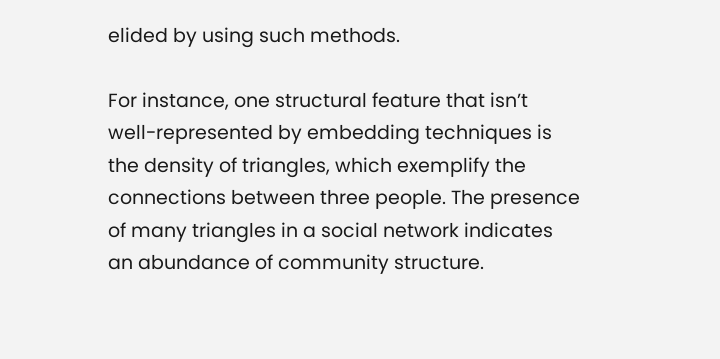elided by using such methods.

For instance, one structural feature that isn’t well-represented by embedding techniques is the density of triangles, which exemplify the connections between three people. The presence of many triangles in a social network indicates an abundance of community structure.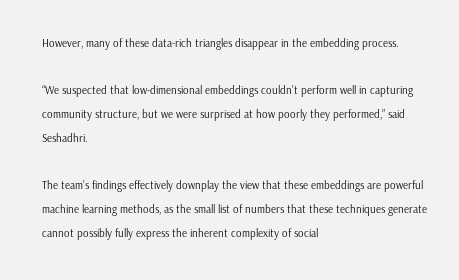However, many of these data-rich triangles disappear in the embedding process.

“We suspected that low-dimensional embeddings couldn’t perform well in capturing community structure, but we were surprised at how poorly they performed,” said Seshadhri.

The team’s findings effectively downplay the view that these embeddings are powerful machine learning methods, as the small list of numbers that these techniques generate cannot possibly fully express the inherent complexity of social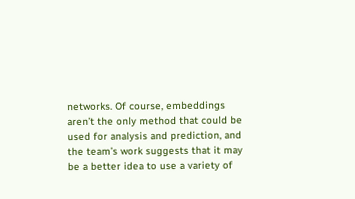networks. Of course, embeddings aren’t the only method that could be used for analysis and prediction, and the team’s work suggests that it may be a better idea to use a variety of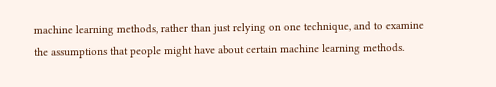machine learning methods, rather than just relying on one technique, and to examine the assumptions that people might have about certain machine learning methods.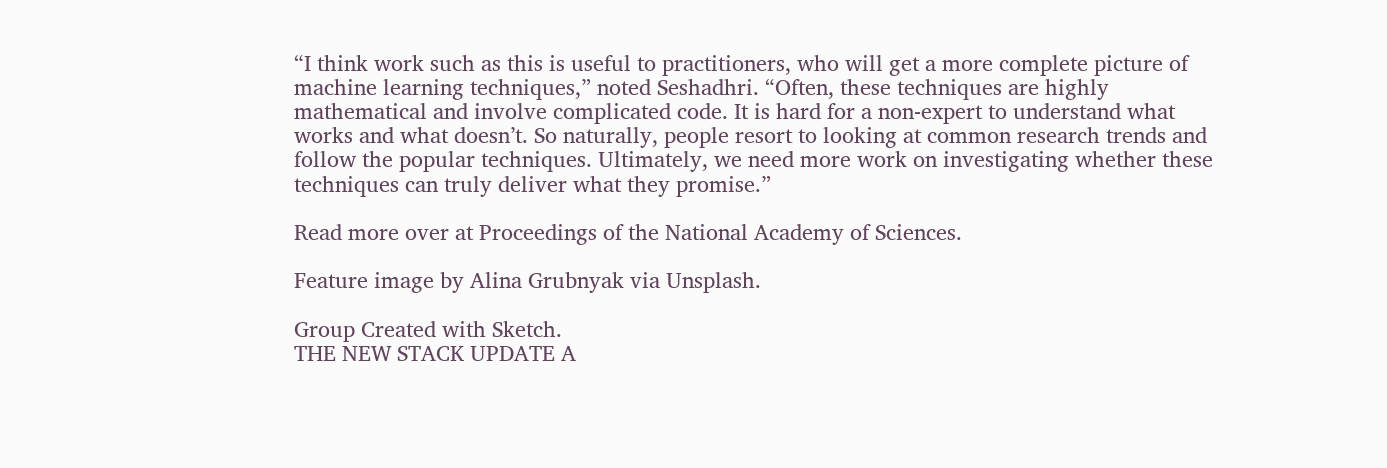“I think work such as this is useful to practitioners, who will get a more complete picture of machine learning techniques,” noted Seshadhri. “Often, these techniques are highly mathematical and involve complicated code. It is hard for a non-expert to understand what works and what doesn’t. So naturally, people resort to looking at common research trends and follow the popular techniques. Ultimately, we need more work on investigating whether these techniques can truly deliver what they promise.”

Read more over at Proceedings of the National Academy of Sciences.

Feature image by Alina Grubnyak via Unsplash.

Group Created with Sketch.
THE NEW STACK UPDATE A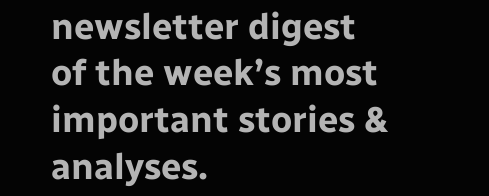newsletter digest of the week’s most important stories & analyses.